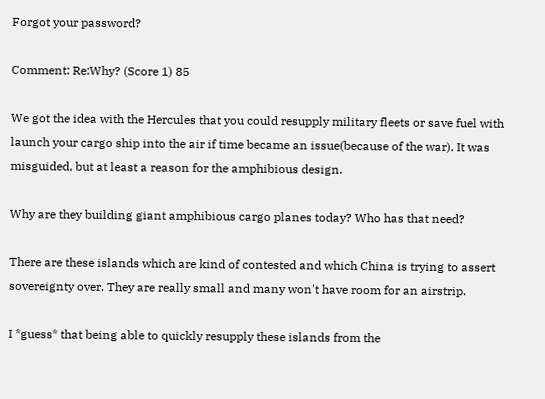Forgot your password?

Comment: Re:Why? (Score 1) 85

We got the idea with the Hercules that you could resupply military fleets or save fuel with launch your cargo ship into the air if time became an issue(because of the war). It was misguided, but at least a reason for the amphibious design.

Why are they building giant amphibious cargo planes today? Who has that need?

There are these islands which are kind of contested and which China is trying to assert sovereignty over. They are really small and many won't have room for an airstrip.

I *guess* that being able to quickly resupply these islands from the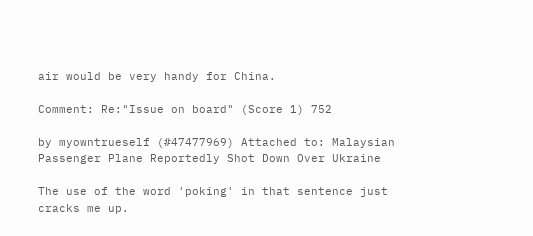air would be very handy for China.

Comment: Re:"Issue on board" (Score 1) 752

by myowntrueself (#47477969) Attached to: Malaysian Passenger Plane Reportedly Shot Down Over Ukraine

The use of the word 'poking' in that sentence just cracks me up.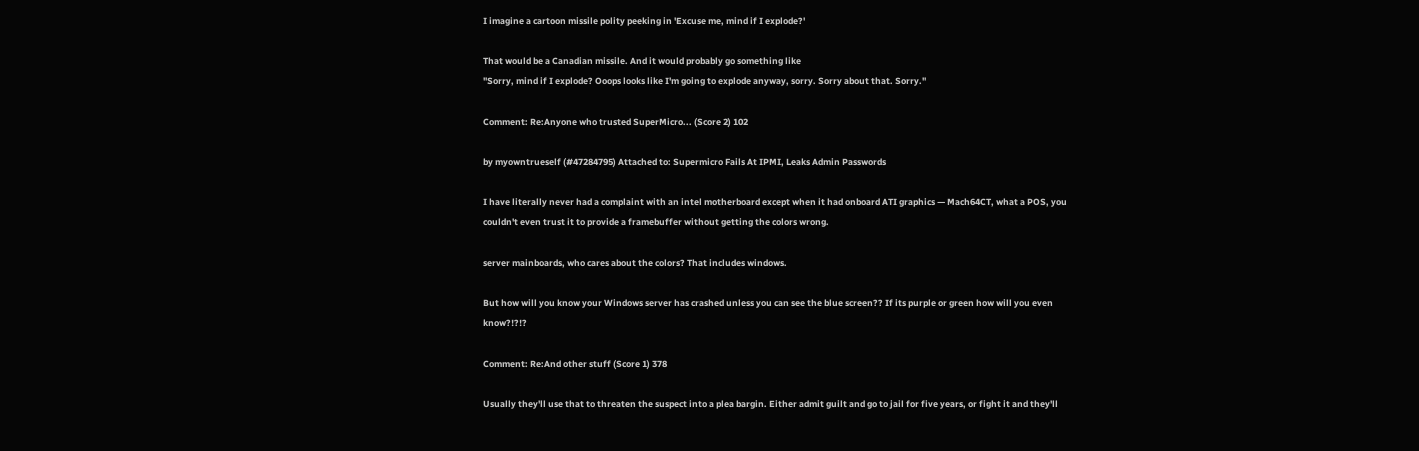I imagine a cartoon missile polity peeking in 'Excuse me, mind if I explode?'

That would be a Canadian missile. And it would probably go something like
"Sorry, mind if I explode? Ooops looks like I'm going to explode anyway, sorry. Sorry about that. Sorry."

Comment: Re:Anyone who trusted SuperMicro... (Score 2) 102

by myowntrueself (#47284795) Attached to: Supermicro Fails At IPMI, Leaks Admin Passwords

I have literally never had a complaint with an intel motherboard except when it had onboard ATI graphics — Mach64CT, what a POS, you couldn't even trust it to provide a framebuffer without getting the colors wrong.

server mainboards, who cares about the colors? That includes windows.

But how will you know your Windows server has crashed unless you can see the blue screen?? If its purple or green how will you even know?!?!?

Comment: Re:And other stuff (Score 1) 378

Usually they'll use that to threaten the suspect into a plea bargin. Either admit guilt and go to jail for five years, or fight it and they'll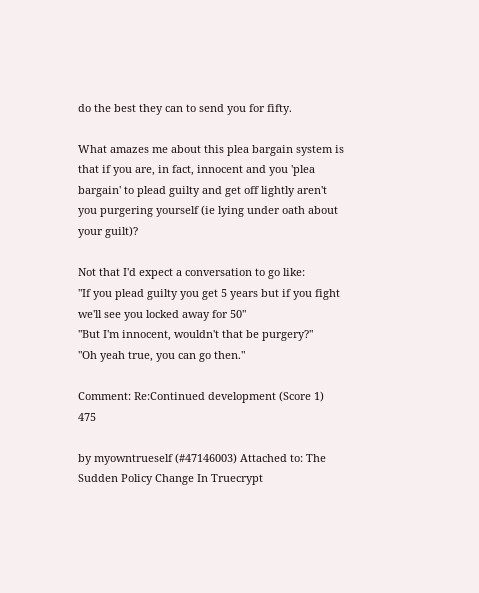do the best they can to send you for fifty.

What amazes me about this plea bargain system is that if you are, in fact, innocent and you 'plea bargain' to plead guilty and get off lightly aren't you purgering yourself (ie lying under oath about your guilt)?

Not that I'd expect a conversation to go like:
"If you plead guilty you get 5 years but if you fight we'll see you locked away for 50"
"But I'm innocent, wouldn't that be purgery?"
"Oh yeah true, you can go then."

Comment: Re:Continued development (Score 1) 475

by myowntrueself (#47146003) Attached to: The Sudden Policy Change In Truecrypt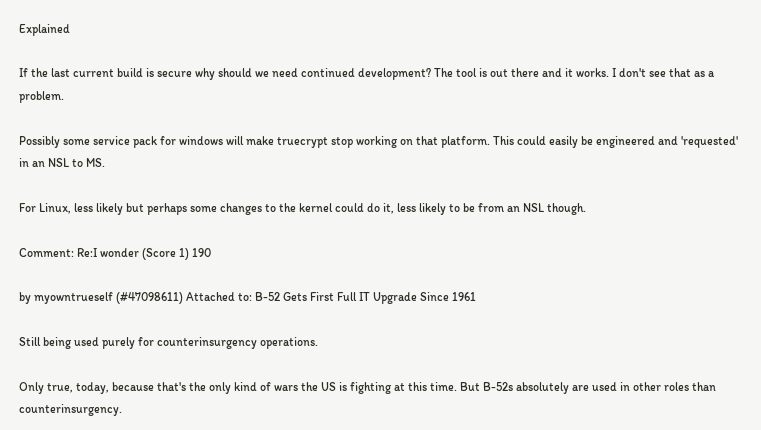Explained

If the last current build is secure why should we need continued development? The tool is out there and it works. I don't see that as a problem.

Possibly some service pack for windows will make truecrypt stop working on that platform. This could easily be engineered and 'requested' in an NSL to MS.

For Linux, less likely but perhaps some changes to the kernel could do it, less likely to be from an NSL though.

Comment: Re:I wonder (Score 1) 190

by myowntrueself (#47098611) Attached to: B-52 Gets First Full IT Upgrade Since 1961

Still being used purely for counterinsurgency operations.

Only true, today, because that's the only kind of wars the US is fighting at this time. But B-52s absolutely are used in other roles than counterinsurgency.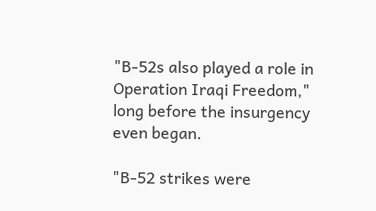"B-52s also played a role in Operation Iraqi Freedom," long before the insurgency even began.

"B-52 strikes were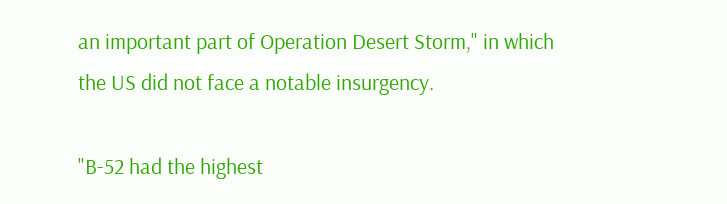an important part of Operation Desert Storm," in which the US did not face a notable insurgency.

"B-52 had the highest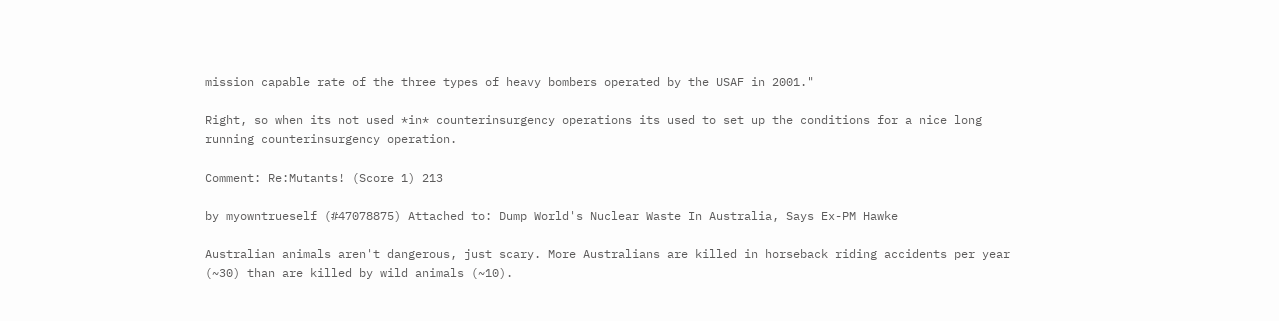mission capable rate of the three types of heavy bombers operated by the USAF in 2001."

Right, so when its not used *in* counterinsurgency operations its used to set up the conditions for a nice long running counterinsurgency operation.

Comment: Re:Mutants! (Score 1) 213

by myowntrueself (#47078875) Attached to: Dump World's Nuclear Waste In Australia, Says Ex-PM Hawke

Australian animals aren't dangerous, just scary. More Australians are killed in horseback riding accidents per year (~30) than are killed by wild animals (~10).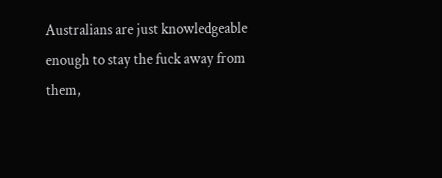Australians are just knowledgeable enough to stay the fuck away from them,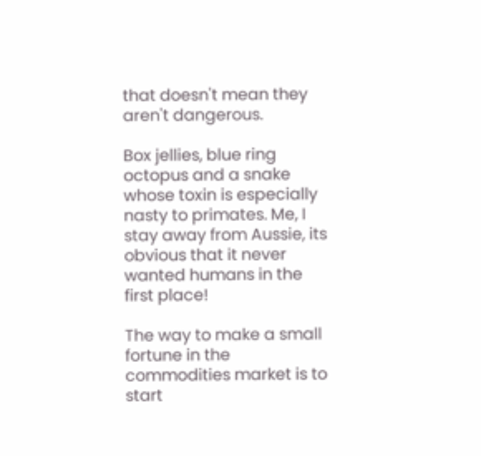that doesn't mean they aren't dangerous.

Box jellies, blue ring octopus and a snake whose toxin is especially nasty to primates. Me, I stay away from Aussie, its obvious that it never wanted humans in the first place!

The way to make a small fortune in the commodities market is to start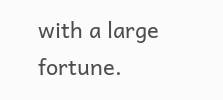with a large fortune.